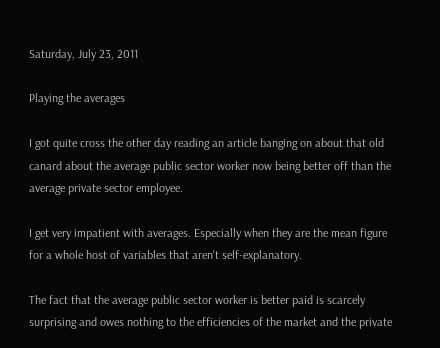Saturday, July 23, 2011

Playing the averages

I got quite cross the other day reading an article banging on about that old canard about the average public sector worker now being better off than the average private sector employee.

I get very impatient with averages. Especially when they are the mean figure for a whole host of variables that aren't self-explanatory.

The fact that the average public sector worker is better paid is scarcely surprising and owes nothing to the efficiencies of the market and the private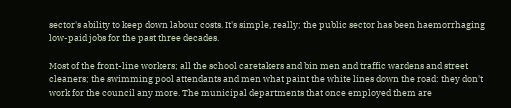sector's ability to keep down labour costs. It's simple, really; the public sector has been haemorrhaging low-paid jobs for the past three decades.

Most of the front-line workers; all the school caretakers and bin men and traffic wardens and street cleaners; the swimming pool attendants and men what paint the white lines down the road: they don't work for the council any more. The municipal departments that once employed them are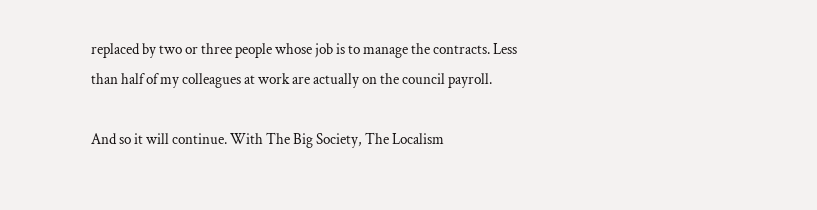replaced by two or three people whose job is to manage the contracts. Less than half of my colleagues at work are actually on the council payroll.

And so it will continue. With The Big Society, The Localism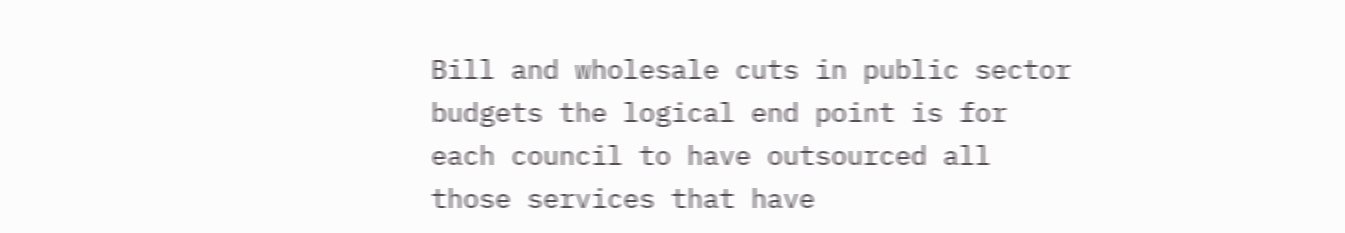Bill and wholesale cuts in public sector budgets the logical end point is for each council to have outsourced all those services that have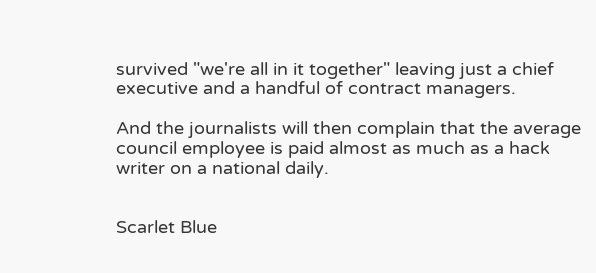survived "we're all in it together" leaving just a chief executive and a handful of contract managers.

And the journalists will then complain that the average council employee is paid almost as much as a hack writer on a national daily.


Scarlet Blue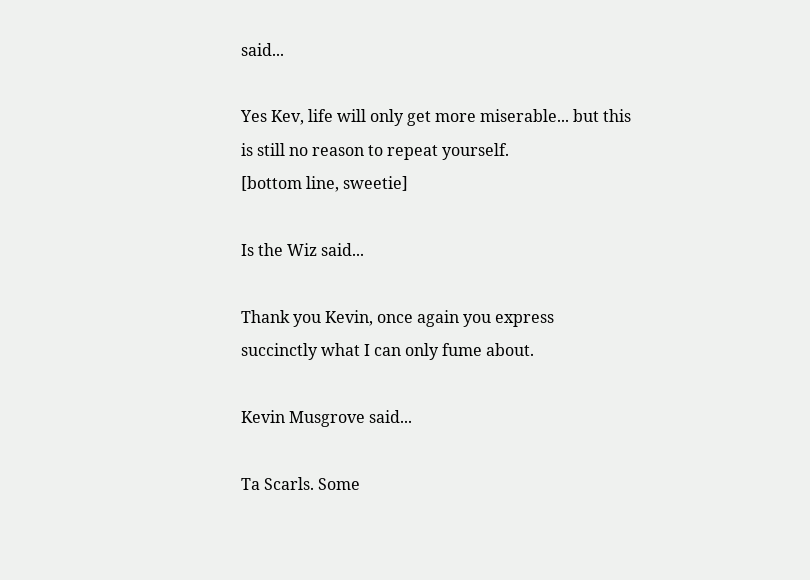said...

Yes Kev, life will only get more miserable... but this is still no reason to repeat yourself.
[bottom line, sweetie]

Is the Wiz said...

Thank you Kevin, once again you express succinctly what I can only fume about.

Kevin Musgrove said...

Ta Scarls. Some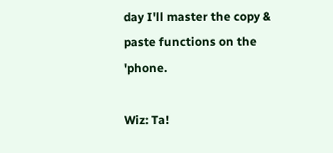day I'll master the copy & paste functions on the 'phone.

Wiz: Ta!